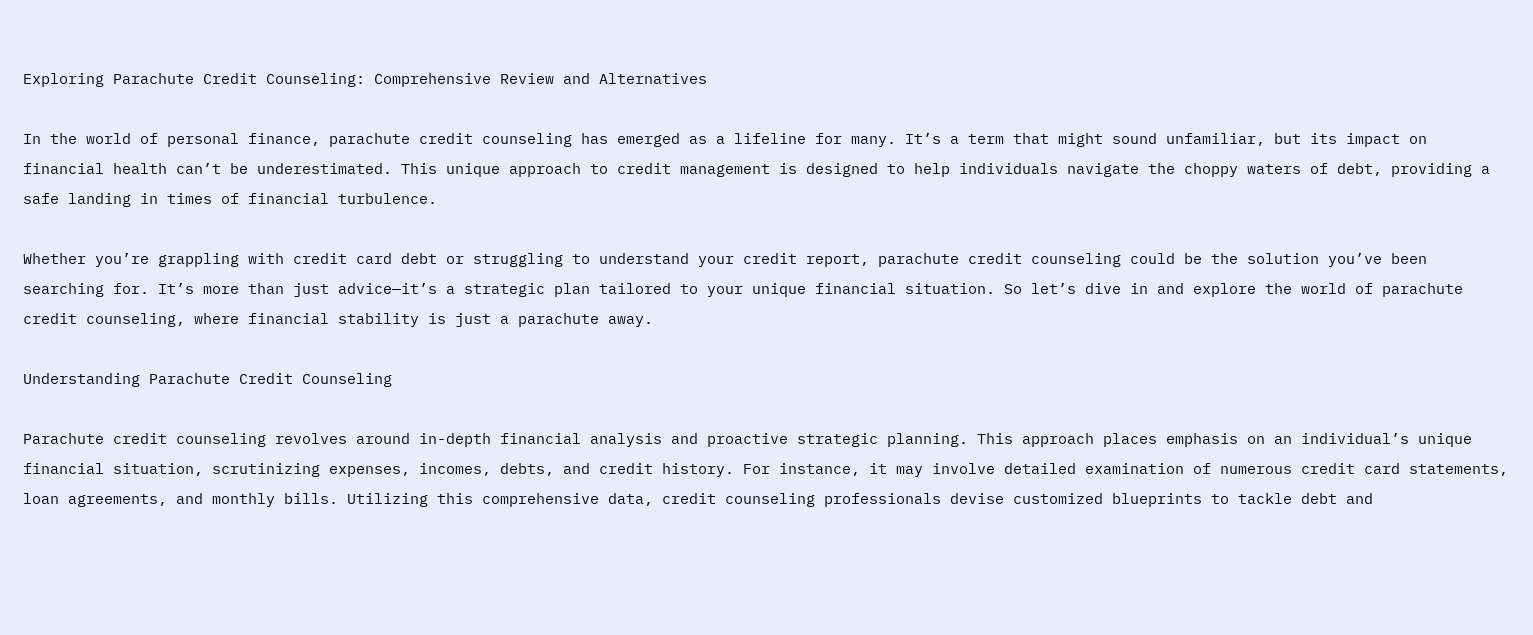Exploring Parachute Credit Counseling: Comprehensive Review and Alternatives

In the world of personal finance, parachute credit counseling has emerged as a lifeline for many. It’s a term that might sound unfamiliar, but its impact on financial health can’t be underestimated. This unique approach to credit management is designed to help individuals navigate the choppy waters of debt, providing a safe landing in times of financial turbulence.

Whether you’re grappling with credit card debt or struggling to understand your credit report, parachute credit counseling could be the solution you’ve been searching for. It’s more than just advice—it’s a strategic plan tailored to your unique financial situation. So let’s dive in and explore the world of parachute credit counseling, where financial stability is just a parachute away.

Understanding Parachute Credit Counseling

Parachute credit counseling revolves around in-depth financial analysis and proactive strategic planning. This approach places emphasis on an individual’s unique financial situation, scrutinizing expenses, incomes, debts, and credit history. For instance, it may involve detailed examination of numerous credit card statements, loan agreements, and monthly bills. Utilizing this comprehensive data, credit counseling professionals devise customized blueprints to tackle debt and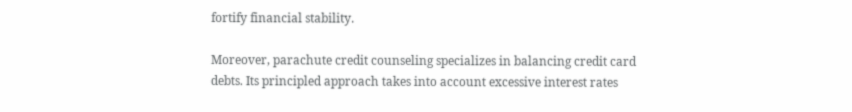fortify financial stability.

Moreover, parachute credit counseling specializes in balancing credit card debts. Its principled approach takes into account excessive interest rates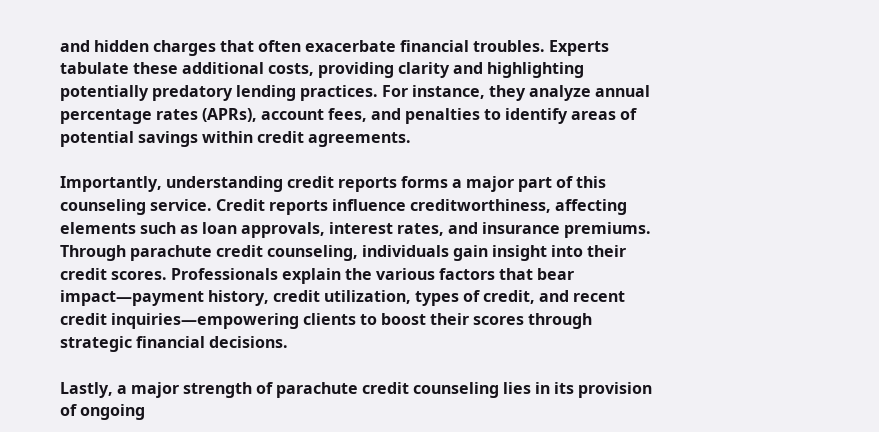and hidden charges that often exacerbate financial troubles. Experts tabulate these additional costs, providing clarity and highlighting potentially predatory lending practices. For instance, they analyze annual percentage rates (APRs), account fees, and penalties to identify areas of potential savings within credit agreements.

Importantly, understanding credit reports forms a major part of this counseling service. Credit reports influence creditworthiness, affecting elements such as loan approvals, interest rates, and insurance premiums. Through parachute credit counseling, individuals gain insight into their credit scores. Professionals explain the various factors that bear impact—payment history, credit utilization, types of credit, and recent credit inquiries—empowering clients to boost their scores through strategic financial decisions.

Lastly, a major strength of parachute credit counseling lies in its provision of ongoing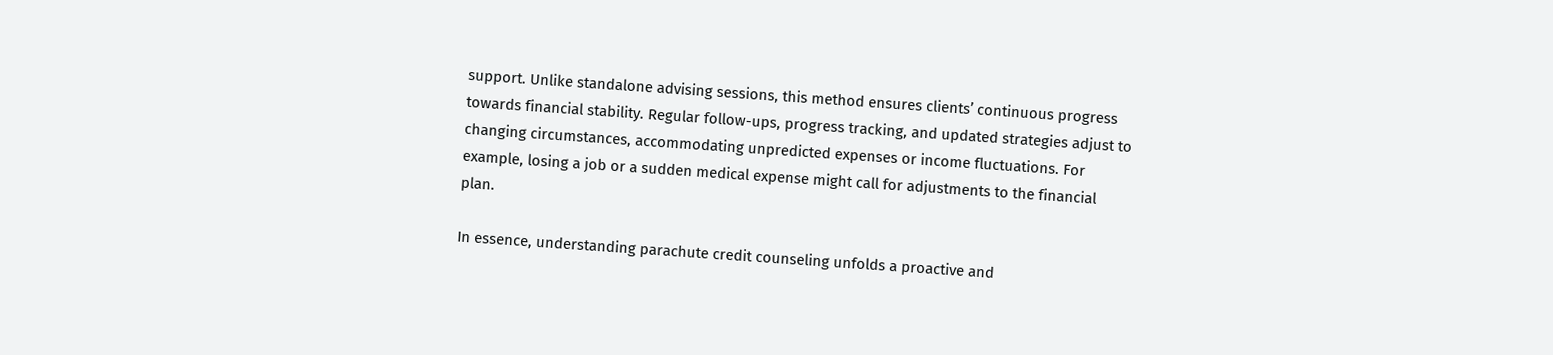support. Unlike standalone advising sessions, this method ensures clients’ continuous progress towards financial stability. Regular follow-ups, progress tracking, and updated strategies adjust to changing circumstances, accommodating unpredicted expenses or income fluctuations. For example, losing a job or a sudden medical expense might call for adjustments to the financial plan.

In essence, understanding parachute credit counseling unfolds a proactive and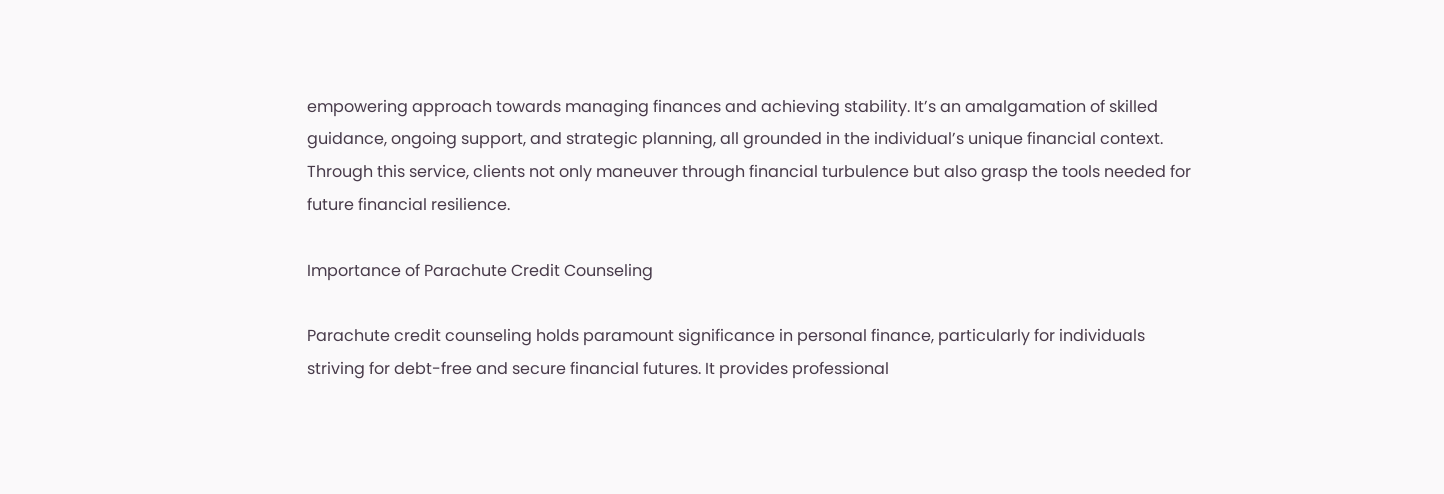empowering approach towards managing finances and achieving stability. It’s an amalgamation of skilled guidance, ongoing support, and strategic planning, all grounded in the individual’s unique financial context. Through this service, clients not only maneuver through financial turbulence but also grasp the tools needed for future financial resilience.

Importance of Parachute Credit Counseling

Parachute credit counseling holds paramount significance in personal finance, particularly for individuals striving for debt-free and secure financial futures. It provides professional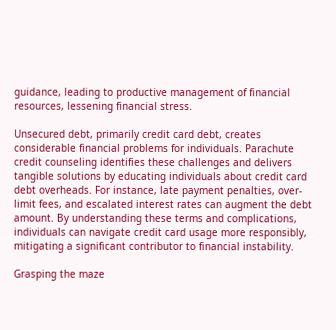guidance, leading to productive management of financial resources, lessening financial stress.

Unsecured debt, primarily credit card debt, creates considerable financial problems for individuals. Parachute credit counseling identifies these challenges and delivers tangible solutions by educating individuals about credit card debt overheads. For instance, late payment penalties, over-limit fees, and escalated interest rates can augment the debt amount. By understanding these terms and complications, individuals can navigate credit card usage more responsibly, mitigating a significant contributor to financial instability.

Grasping the maze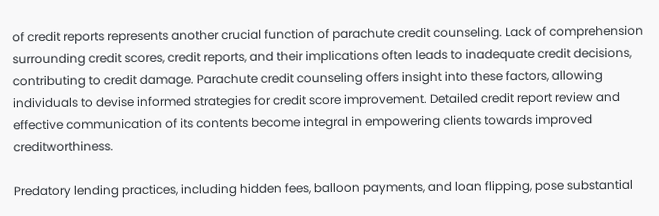of credit reports represents another crucial function of parachute credit counseling. Lack of comprehension surrounding credit scores, credit reports, and their implications often leads to inadequate credit decisions, contributing to credit damage. Parachute credit counseling offers insight into these factors, allowing individuals to devise informed strategies for credit score improvement. Detailed credit report review and effective communication of its contents become integral in empowering clients towards improved creditworthiness.

Predatory lending practices, including hidden fees, balloon payments, and loan flipping, pose substantial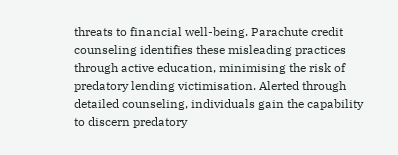threats to financial well-being. Parachute credit counseling identifies these misleading practices through active education, minimising the risk of predatory lending victimisation. Alerted through detailed counseling, individuals gain the capability to discern predatory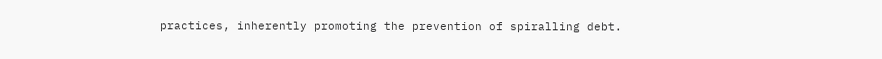practices, inherently promoting the prevention of spiralling debt.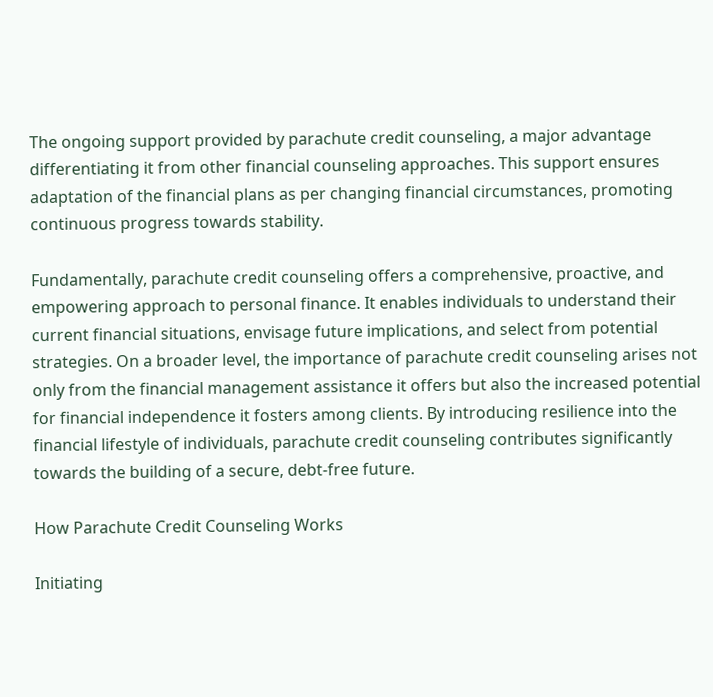The ongoing support provided by parachute credit counseling, a major advantage differentiating it from other financial counseling approaches. This support ensures adaptation of the financial plans as per changing financial circumstances, promoting continuous progress towards stability.

Fundamentally, parachute credit counseling offers a comprehensive, proactive, and empowering approach to personal finance. It enables individuals to understand their current financial situations, envisage future implications, and select from potential strategies. On a broader level, the importance of parachute credit counseling arises not only from the financial management assistance it offers but also the increased potential for financial independence it fosters among clients. By introducing resilience into the financial lifestyle of individuals, parachute credit counseling contributes significantly towards the building of a secure, debt-free future.

How Parachute Credit Counseling Works

Initiating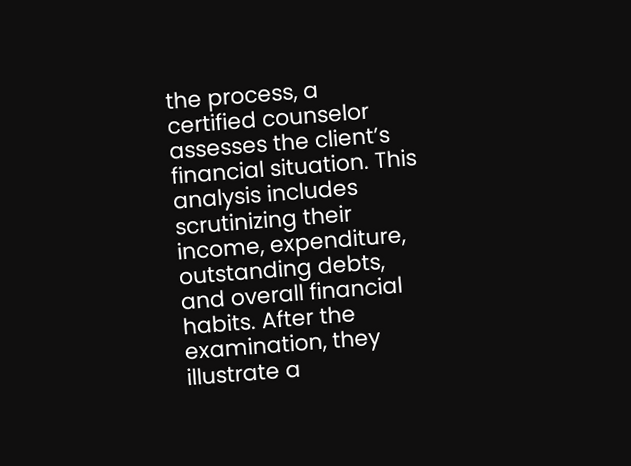the process, a certified counselor assesses the client’s financial situation. This analysis includes scrutinizing their income, expenditure, outstanding debts, and overall financial habits. After the examination, they illustrate a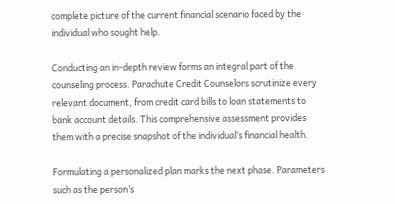complete picture of the current financial scenario faced by the individual who sought help.

Conducting an in-depth review forms an integral part of the counseling process. Parachute Credit Counselors scrutinize every relevant document, from credit card bills to loan statements to bank account details. This comprehensive assessment provides them with a precise snapshot of the individual’s financial health.

Formulating a personalized plan marks the next phase. Parameters such as the person’s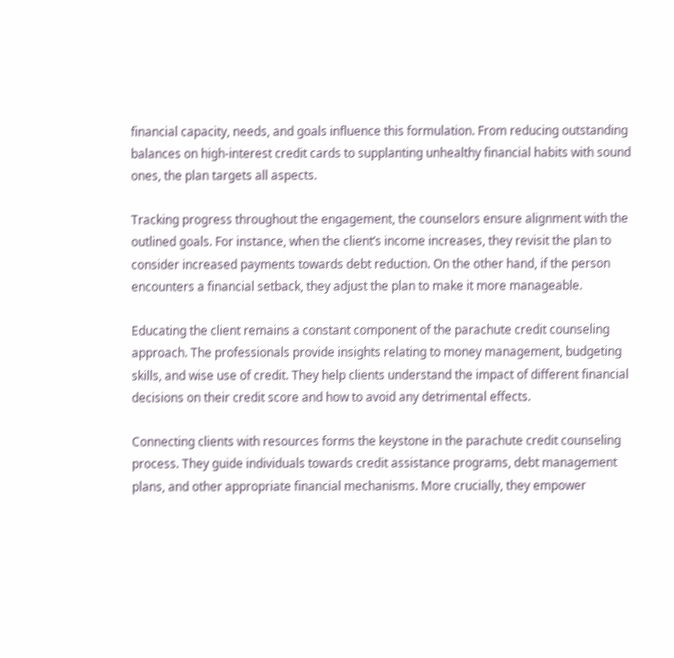financial capacity, needs, and goals influence this formulation. From reducing outstanding balances on high-interest credit cards to supplanting unhealthy financial habits with sound ones, the plan targets all aspects.

Tracking progress throughout the engagement, the counselors ensure alignment with the outlined goals. For instance, when the client’s income increases, they revisit the plan to consider increased payments towards debt reduction. On the other hand, if the person encounters a financial setback, they adjust the plan to make it more manageable.

Educating the client remains a constant component of the parachute credit counseling approach. The professionals provide insights relating to money management, budgeting skills, and wise use of credit. They help clients understand the impact of different financial decisions on their credit score and how to avoid any detrimental effects.

Connecting clients with resources forms the keystone in the parachute credit counseling process. They guide individuals towards credit assistance programs, debt management plans, and other appropriate financial mechanisms. More crucially, they empower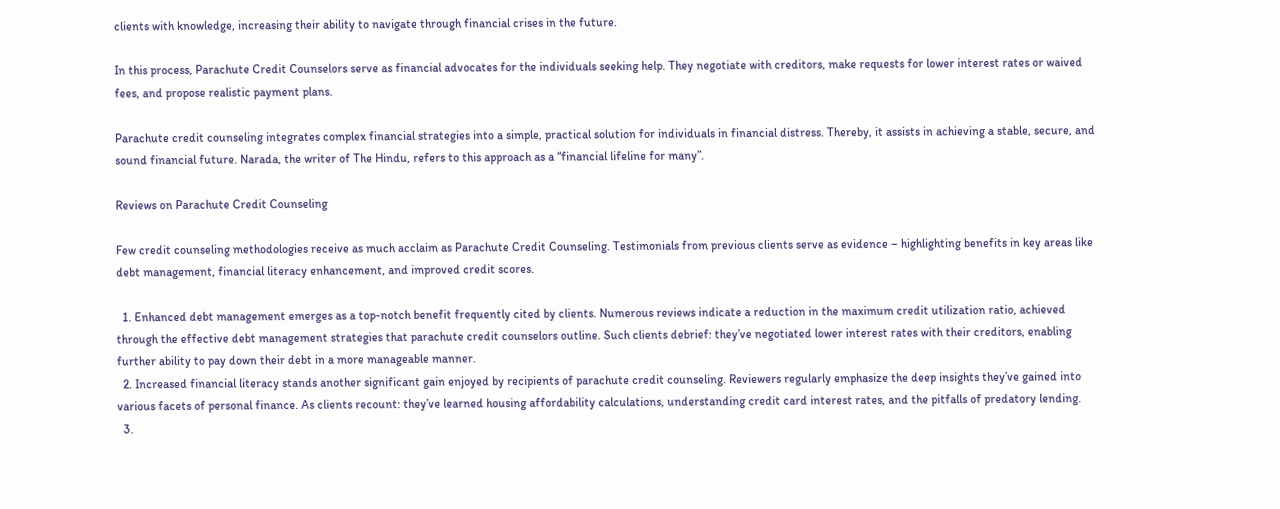clients with knowledge, increasing their ability to navigate through financial crises in the future.

In this process, Parachute Credit Counselors serve as financial advocates for the individuals seeking help. They negotiate with creditors, make requests for lower interest rates or waived fees, and propose realistic payment plans.

Parachute credit counseling integrates complex financial strategies into a simple, practical solution for individuals in financial distress. Thereby, it assists in achieving a stable, secure, and sound financial future. Narada, the writer of The Hindu, refers to this approach as a “financial lifeline for many”.

Reviews on Parachute Credit Counseling

Few credit counseling methodologies receive as much acclaim as Parachute Credit Counseling. Testimonials from previous clients serve as evidence – highlighting benefits in key areas like debt management, financial literacy enhancement, and improved credit scores.

  1. Enhanced debt management emerges as a top-notch benefit frequently cited by clients. Numerous reviews indicate a reduction in the maximum credit utilization ratio, achieved through the effective debt management strategies that parachute credit counselors outline. Such clients debrief: they’ve negotiated lower interest rates with their creditors, enabling further ability to pay down their debt in a more manageable manner.
  2. Increased financial literacy stands another significant gain enjoyed by recipients of parachute credit counseling. Reviewers regularly emphasize the deep insights they’ve gained into various facets of personal finance. As clients recount: they’ve learned housing affordability calculations, understanding credit card interest rates, and the pitfalls of predatory lending.
  3.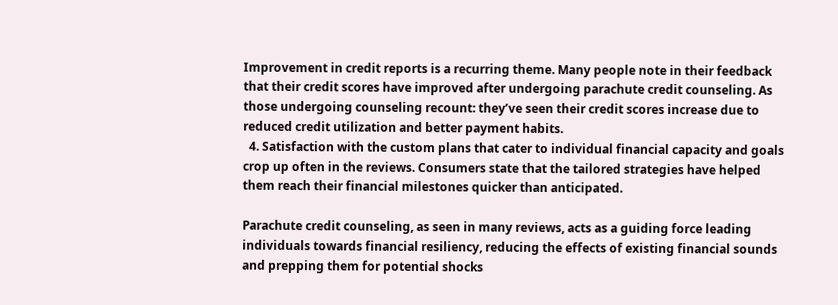Improvement in credit reports is a recurring theme. Many people note in their feedback that their credit scores have improved after undergoing parachute credit counseling. As those undergoing counseling recount: they’ve seen their credit scores increase due to reduced credit utilization and better payment habits.
  4. Satisfaction with the custom plans that cater to individual financial capacity and goals crop up often in the reviews. Consumers state that the tailored strategies have helped them reach their financial milestones quicker than anticipated.

Parachute credit counseling, as seen in many reviews, acts as a guiding force leading individuals towards financial resiliency, reducing the effects of existing financial sounds and prepping them for potential shocks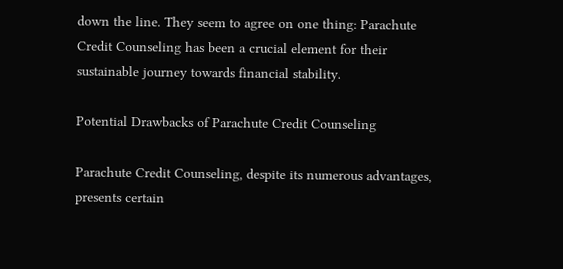down the line. They seem to agree on one thing: Parachute Credit Counseling has been a crucial element for their sustainable journey towards financial stability.

Potential Drawbacks of Parachute Credit Counseling

Parachute Credit Counseling, despite its numerous advantages, presents certain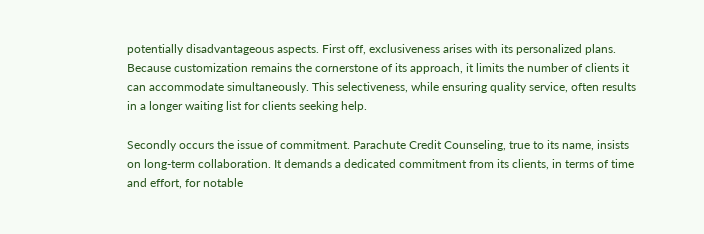potentially disadvantageous aspects. First off, exclusiveness arises with its personalized plans. Because customization remains the cornerstone of its approach, it limits the number of clients it can accommodate simultaneously. This selectiveness, while ensuring quality service, often results in a longer waiting list for clients seeking help.

Secondly occurs the issue of commitment. Parachute Credit Counseling, true to its name, insists on long-term collaboration. It demands a dedicated commitment from its clients, in terms of time and effort, for notable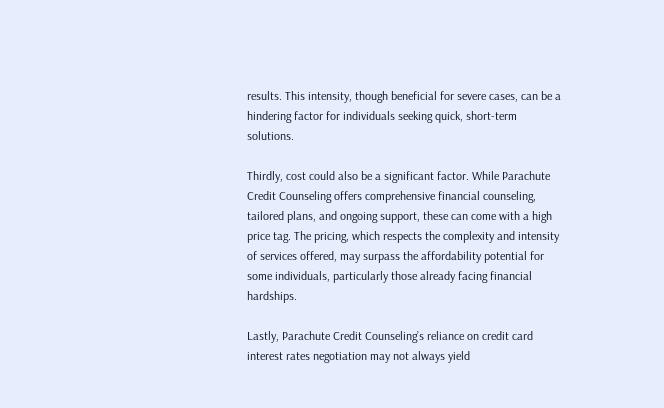results. This intensity, though beneficial for severe cases, can be a hindering factor for individuals seeking quick, short-term solutions.

Thirdly, cost could also be a significant factor. While Parachute Credit Counseling offers comprehensive financial counseling, tailored plans, and ongoing support, these can come with a high price tag. The pricing, which respects the complexity and intensity of services offered, may surpass the affordability potential for some individuals, particularly those already facing financial hardships.

Lastly, Parachute Credit Counseling’s reliance on credit card interest rates negotiation may not always yield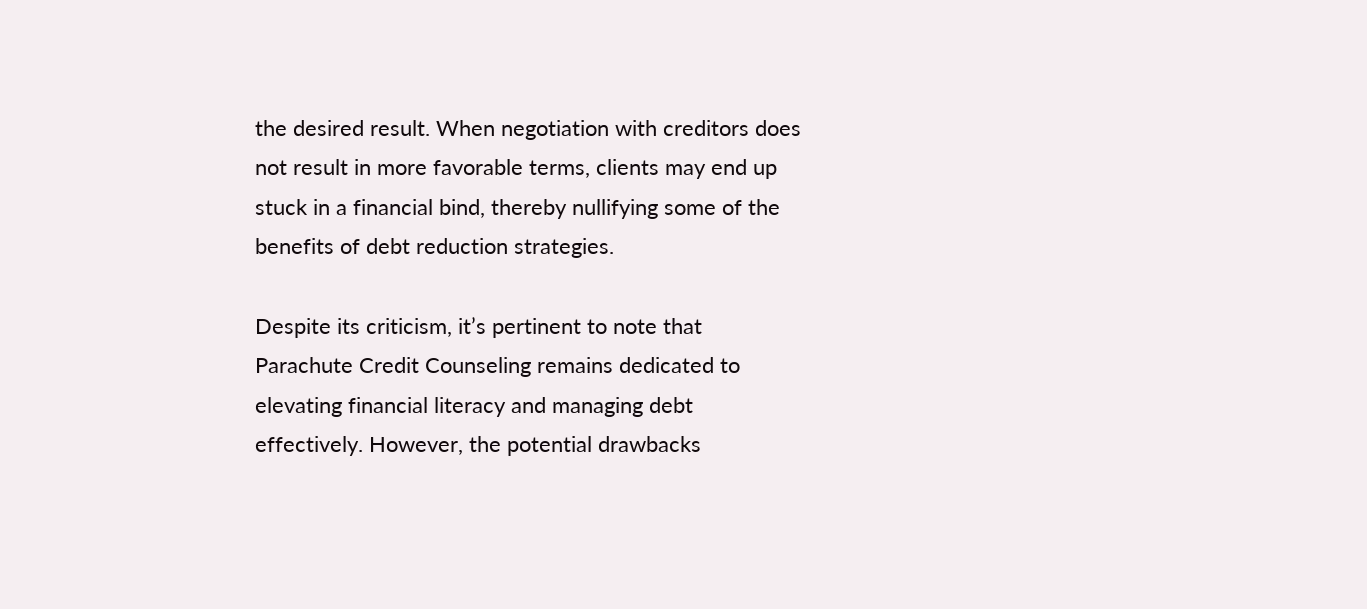the desired result. When negotiation with creditors does not result in more favorable terms, clients may end up stuck in a financial bind, thereby nullifying some of the benefits of debt reduction strategies.

Despite its criticism, it’s pertinent to note that Parachute Credit Counseling remains dedicated to elevating financial literacy and managing debt effectively. However, the potential drawbacks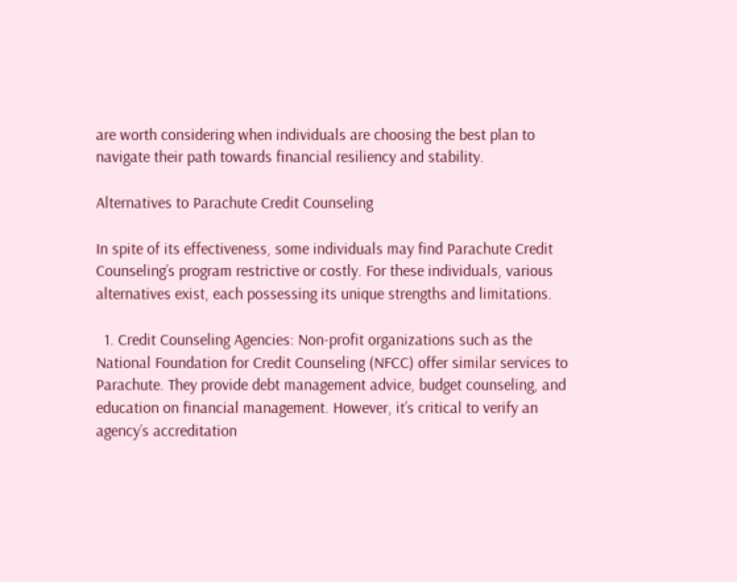are worth considering when individuals are choosing the best plan to navigate their path towards financial resiliency and stability.

Alternatives to Parachute Credit Counseling

In spite of its effectiveness, some individuals may find Parachute Credit Counseling’s program restrictive or costly. For these individuals, various alternatives exist, each possessing its unique strengths and limitations.

  1. Credit Counseling Agencies: Non-profit organizations such as the National Foundation for Credit Counseling (NFCC) offer similar services to Parachute. They provide debt management advice, budget counseling, and education on financial management. However, it’s critical to verify an agency’s accreditation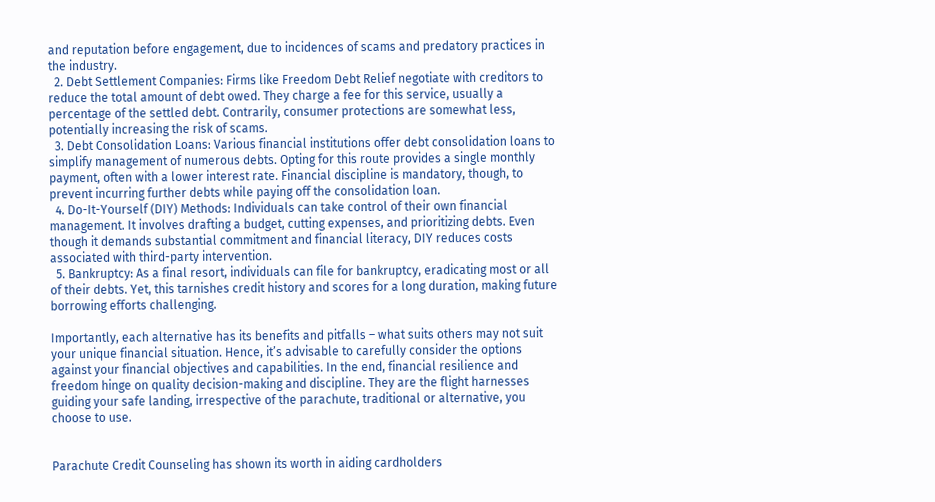and reputation before engagement, due to incidences of scams and predatory practices in the industry.
  2. Debt Settlement Companies: Firms like Freedom Debt Relief negotiate with creditors to reduce the total amount of debt owed. They charge a fee for this service, usually a percentage of the settled debt. Contrarily, consumer protections are somewhat less, potentially increasing the risk of scams.
  3. Debt Consolidation Loans: Various financial institutions offer debt consolidation loans to simplify management of numerous debts. Opting for this route provides a single monthly payment, often with a lower interest rate. Financial discipline is mandatory, though, to prevent incurring further debts while paying off the consolidation loan.
  4. Do-It-Yourself (DIY) Methods: Individuals can take control of their own financial management. It involves drafting a budget, cutting expenses, and prioritizing debts. Even though it demands substantial commitment and financial literacy, DIY reduces costs associated with third-party intervention.
  5. Bankruptcy: As a final resort, individuals can file for bankruptcy, eradicating most or all of their debts. Yet, this tarnishes credit history and scores for a long duration, making future borrowing efforts challenging.

Importantly, each alternative has its benefits and pitfalls – what suits others may not suit your unique financial situation. Hence, it’s advisable to carefully consider the options against your financial objectives and capabilities. In the end, financial resilience and freedom hinge on quality decision-making and discipline. They are the flight harnesses guiding your safe landing, irrespective of the parachute, traditional or alternative, you choose to use.


Parachute Credit Counseling has shown its worth in aiding cardholders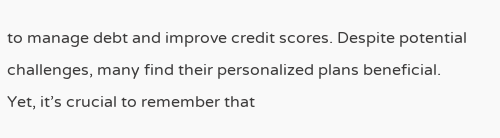to manage debt and improve credit scores. Despite potential challenges, many find their personalized plans beneficial. Yet, it’s crucial to remember that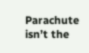Parachute isn’t the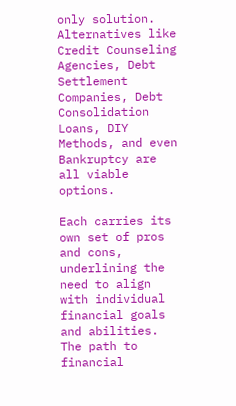only solution. Alternatives like Credit Counseling Agencies, Debt Settlement Companies, Debt Consolidation Loans, DIY Methods, and even Bankruptcy are all viable options.

Each carries its own set of pros and cons, underlining the need to align with individual financial goals and abilities. The path to financial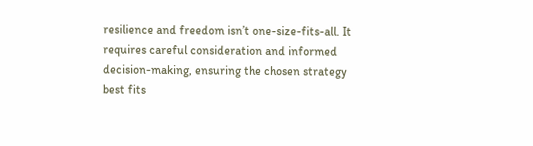resilience and freedom isn’t one-size-fits-all. It requires careful consideration and informed decision-making, ensuring the chosen strategy best fits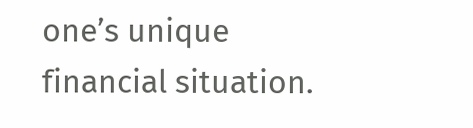one’s unique financial situation.